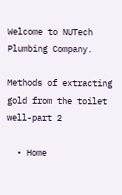Welcome to NUTech Plumbing Company.

Methods of extracting gold from the toilet well-part 2

  • Home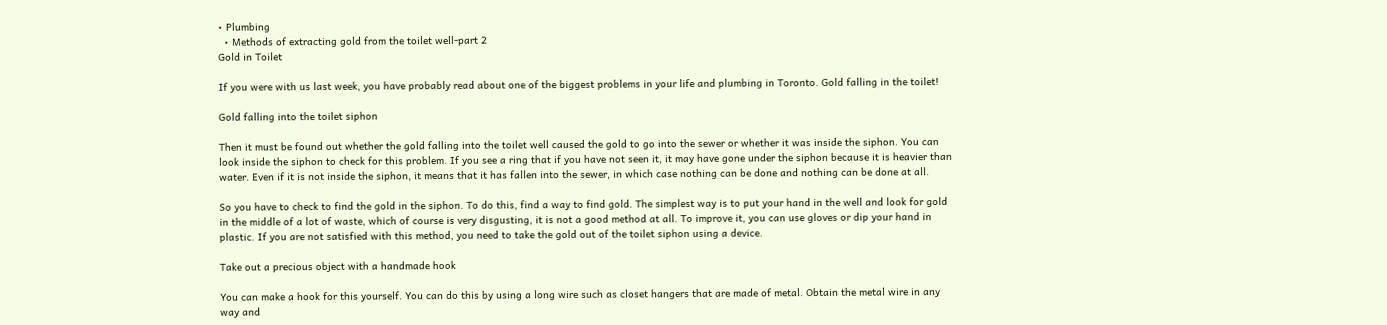• Plumbing
  • Methods of extracting gold from the toilet well-part 2
Gold in Toilet

If you were with us last week, you have probably read about one of the biggest problems in your life and plumbing in Toronto. Gold falling in the toilet!

Gold falling into the toilet siphon

Then it must be found out whether the gold falling into the toilet well caused the gold to go into the sewer or whether it was inside the siphon. You can look inside the siphon to check for this problem. If you see a ring that if you have not seen it, it may have gone under the siphon because it is heavier than water. Even if it is not inside the siphon, it means that it has fallen into the sewer, in which case nothing can be done and nothing can be done at all.

So you have to check to find the gold in the siphon. To do this, find a way to find gold. The simplest way is to put your hand in the well and look for gold in the middle of a lot of waste, which of course is very disgusting, it is not a good method at all. To improve it, you can use gloves or dip your hand in plastic. If you are not satisfied with this method, you need to take the gold out of the toilet siphon using a device.

Take out a precious object with a handmade hook

You can make a hook for this yourself. You can do this by using a long wire such as closet hangers that are made of metal. Obtain the metal wire in any way and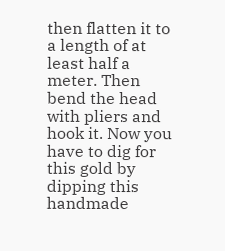then flatten it to a length of at least half a meter. Then bend the head with pliers and hook it. Now you have to dig for this gold by dipping this handmade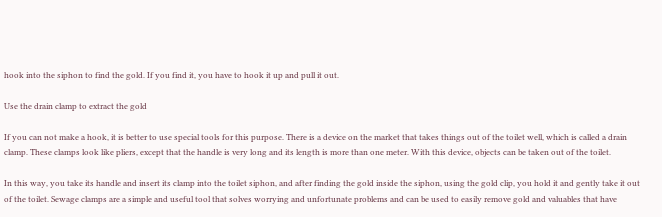hook into the siphon to find the gold. If you find it, you have to hook it up and pull it out.

Use the drain clamp to extract the gold

If you can not make a hook, it is better to use special tools for this purpose. There is a device on the market that takes things out of the toilet well, which is called a drain clamp. These clamps look like pliers, except that the handle is very long and its length is more than one meter. With this device, objects can be taken out of the toilet.

In this way, you take its handle and insert its clamp into the toilet siphon, and after finding the gold inside the siphon, using the gold clip, you hold it and gently take it out of the toilet. Sewage clamps are a simple and useful tool that solves worrying and unfortunate problems and can be used to easily remove gold and valuables that have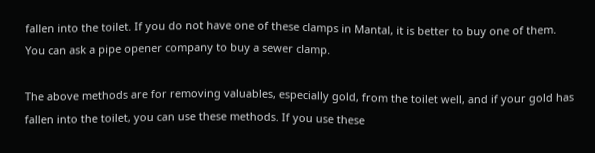fallen into the toilet. If you do not have one of these clamps in Mantal, it is better to buy one of them. You can ask a pipe opener company to buy a sewer clamp.

The above methods are for removing valuables, especially gold, from the toilet well, and if your gold has fallen into the toilet, you can use these methods. If you use these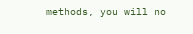methods, you will no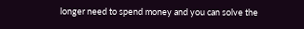longer need to spend money and you can solve the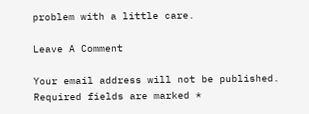problem with a little care.

Leave A Comment

Your email address will not be published. Required fields are marked *